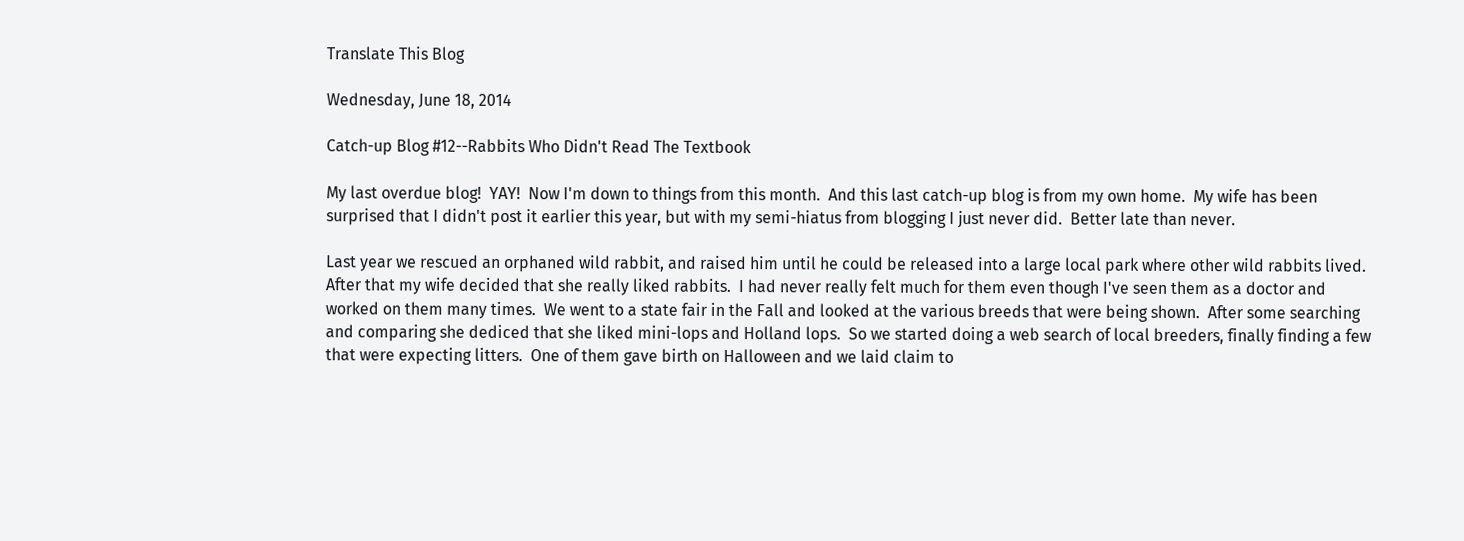Translate This Blog

Wednesday, June 18, 2014

Catch-up Blog #12--Rabbits Who Didn't Read The Textbook

My last overdue blog!  YAY!  Now I'm down to things from this month.  And this last catch-up blog is from my own home.  My wife has been surprised that I didn't post it earlier this year, but with my semi-hiatus from blogging I just never did.  Better late than never.

Last year we rescued an orphaned wild rabbit, and raised him until he could be released into a large local park where other wild rabbits lived.  After that my wife decided that she really liked rabbits.  I had never really felt much for them even though I've seen them as a doctor and worked on them many times.  We went to a state fair in the Fall and looked at the various breeds that were being shown.  After some searching and comparing she dediced that she liked mini-lops and Holland lops.  So we started doing a web search of local breeders, finally finding a few that were expecting litters.  One of them gave birth on Halloween and we laid claim to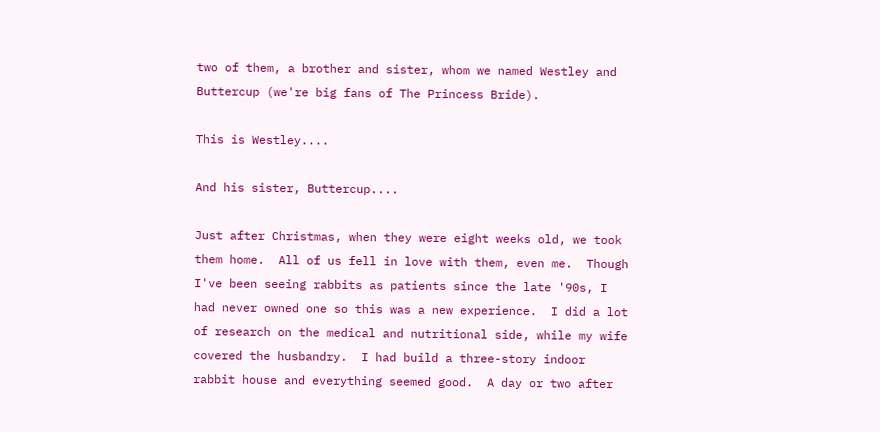two of them, a brother and sister, whom we named Westley and Buttercup (we're big fans of The Princess Bride).

This is Westley....

And his sister, Buttercup....

Just after Christmas, when they were eight weeks old, we took them home.  All of us fell in love with them, even me.  Though I've been seeing rabbits as patients since the late '90s, I had never owned one so this was a new experience.  I did a lot of research on the medical and nutritional side, while my wife covered the husbandry.  I had build a three-story indoor rabbit house and everything seemed good.  A day or two after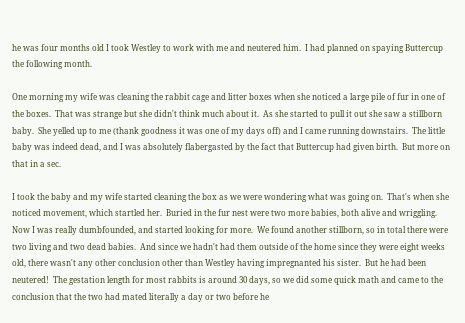he was four months old I took Westley to work with me and neutered him.  I had planned on spaying Buttercup the following month.

One morning my wife was cleaning the rabbit cage and litter boxes when she noticed a large pile of fur in one of the boxes.  That was strange but she didn't think much about it.  As she started to pull it out she saw a stillborn baby.  She yelled up to me (thank goodness it was one of my days off) and I came running downstairs.  The little baby was indeed dead, and I was absolutely flabergasted by the fact that Buttercup had given birth.  But more on that in a sec.

I took the baby and my wife started cleaning the box as we were wondering what was going on.  That's when she noticed movement, which startled her.  Buried in the fur nest were two more babies, both alive and wriggling.  Now I was really dumbfounded, and started looking for more.  We found another stillborn, so in total there were two living and two dead babies.  And since we hadn't had them outside of the home since they were eight weeks old, there wasn't any other conclusion other than Westley having impregnanted his sister.  But he had been neutered!  The gestation length for most rabbits is around 30 days, so we did some quick math and came to the conclusion that the two had mated literally a day or two before he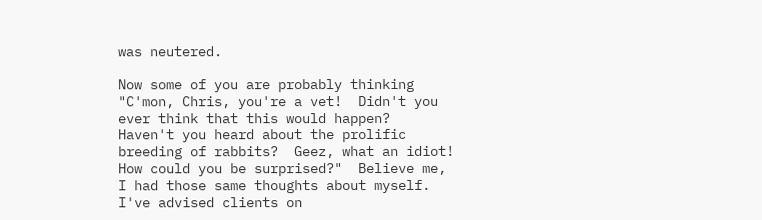was neutered.

Now some of you are probably thinking "C'mon, Chris, you're a vet!  Didn't you ever think that this would happen?  Haven't you heard about the prolific breeding of rabbits?  Geez, what an idiot!  How could you be surprised?"  Believe me, I had those same thoughts about myself.  I've advised clients on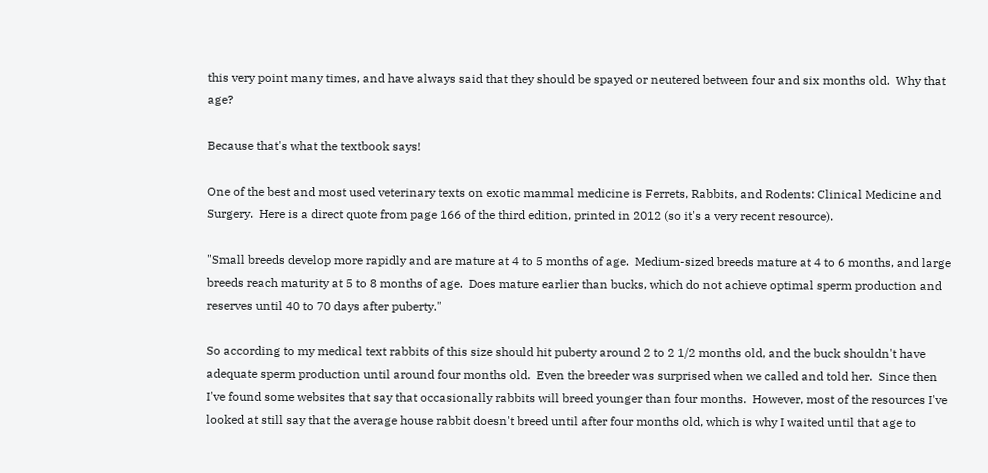this very point many times, and have always said that they should be spayed or neutered between four and six months old.  Why that age?

Because that's what the textbook says!

One of the best and most used veterinary texts on exotic mammal medicine is Ferrets, Rabbits, and Rodents: Clinical Medicine and Surgery.  Here is a direct quote from page 166 of the third edition, printed in 2012 (so it's a very recent resource).

"Small breeds develop more rapidly and are mature at 4 to 5 months of age.  Medium-sized breeds mature at 4 to 6 months, and large breeds reach maturity at 5 to 8 months of age.  Does mature earlier than bucks, which do not achieve optimal sperm production and reserves until 40 to 70 days after puberty."

So according to my medical text rabbits of this size should hit puberty around 2 to 2 1/2 months old, and the buck shouldn't have adequate sperm production until around four months old.  Even the breeder was surprised when we called and told her.  Since then I've found some websites that say that occasionally rabbits will breed younger than four months.  However, most of the resources I've looked at still say that the average house rabbit doesn't breed until after four months old, which is why I waited until that age to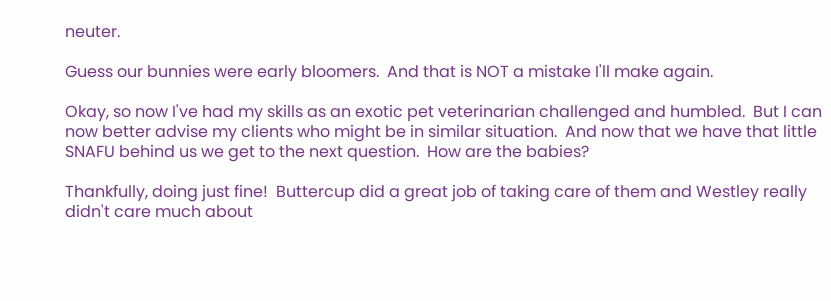neuter.

Guess our bunnies were early bloomers.  And that is NOT a mistake I'll make again.

Okay, so now I've had my skills as an exotic pet veterinarian challenged and humbled.  But I can now better advise my clients who might be in similar situation.  And now that we have that little SNAFU behind us we get to the next question.  How are the babies?

Thankfully, doing just fine!  Buttercup did a great job of taking care of them and Westley really didn't care much about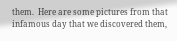them.  Here are some pictures from that infamous day that we discovered them,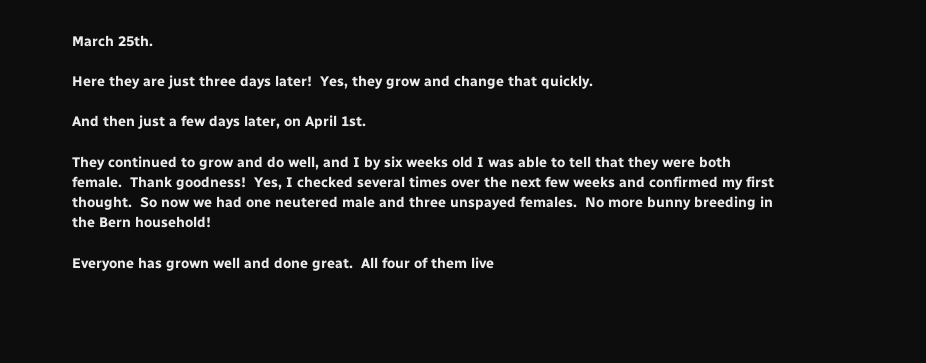March 25th.

Here they are just three days later!  Yes, they grow and change that quickly.

And then just a few days later, on April 1st.

They continued to grow and do well, and I by six weeks old I was able to tell that they were both female.  Thank goodness!  Yes, I checked several times over the next few weeks and confirmed my first thought.  So now we had one neutered male and three unspayed females.  No more bunny breeding in the Bern household!

Everyone has grown well and done great.  All four of them live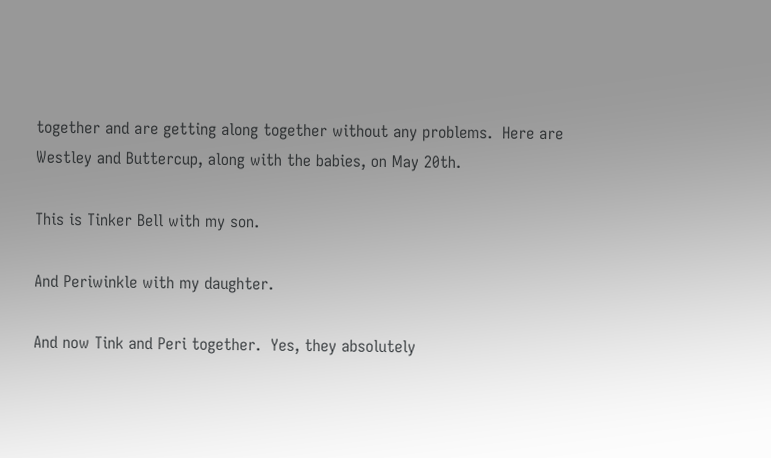together and are getting along together without any problems.  Here are Westley and Buttercup, along with the babies, on May 20th.

This is Tinker Bell with my son.

And Periwinkle with my daughter.

And now Tink and Peri together.  Yes, they absolutely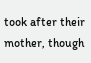took after their mother, though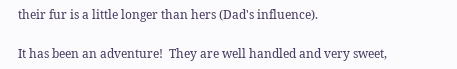their fur is a little longer than hers (Dad's influence).

It has been an adventure!  They are well handled and very sweet,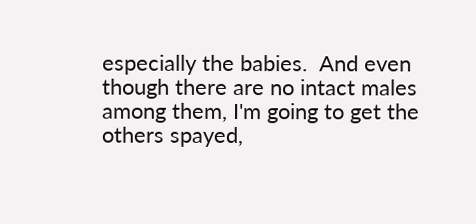especially the babies.  And even though there are no intact males among them, I'm going to get the others spayed,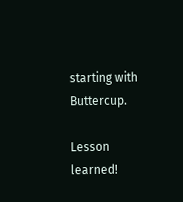starting with Buttercup.

Lesson learned!